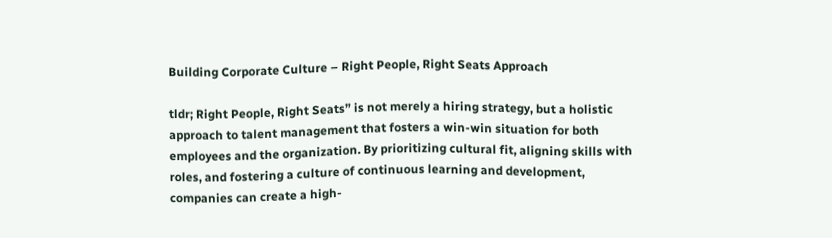Building Corporate Culture – Right People, Right Seats Approach

tldr; Right People, Right Seats” is not merely a hiring strategy, but a holistic approach to talent management that fosters a win-win situation for both employees and the organization. By prioritizing cultural fit, aligning skills with roles, and fostering a culture of continuous learning and development, companies can create a high-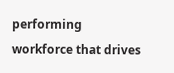performing workforce that drives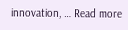innovation, … Read more